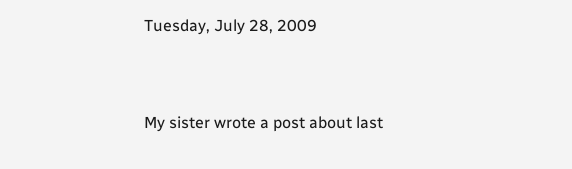Tuesday, July 28, 2009


My sister wrote a post about last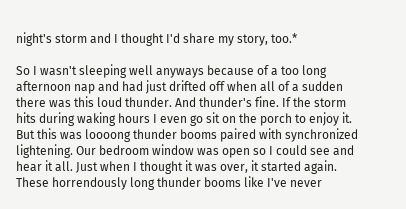night's storm and I thought I'd share my story, too.*

So I wasn't sleeping well anyways because of a too long afternoon nap and had just drifted off when all of a sudden there was this loud thunder. And thunder's fine. If the storm hits during waking hours I even go sit on the porch to enjoy it. But this was loooong thunder booms paired with synchronized lightening. Our bedroom window was open so I could see and hear it all. Just when I thought it was over, it started again. These horrendously long thunder booms like I've never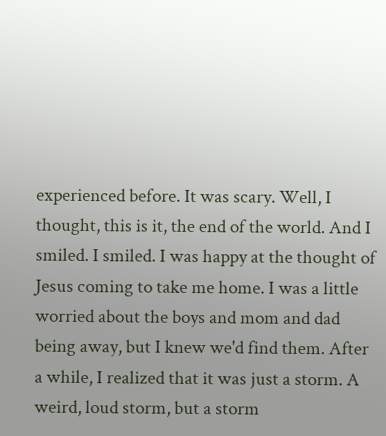experienced before. It was scary. Well, I thought, this is it, the end of the world. And I smiled. I smiled. I was happy at the thought of Jesus coming to take me home. I was a little worried about the boys and mom and dad being away, but I knew we'd find them. After a while, I realized that it was just a storm. A weird, loud storm, but a storm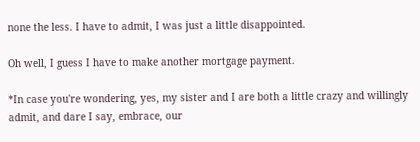none the less. I have to admit, I was just a little disappointed.

Oh well, I guess I have to make another mortgage payment.

*In case you're wondering, yes, my sister and I are both a little crazy and willingly admit, and dare I say, embrace, our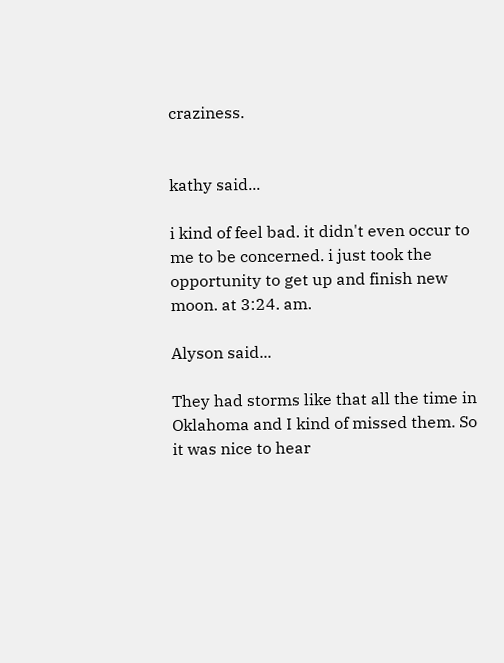craziness.


kathy said...

i kind of feel bad. it didn't even occur to me to be concerned. i just took the opportunity to get up and finish new moon. at 3:24. am.

Alyson said...

They had storms like that all the time in Oklahoma and I kind of missed them. So it was nice to hear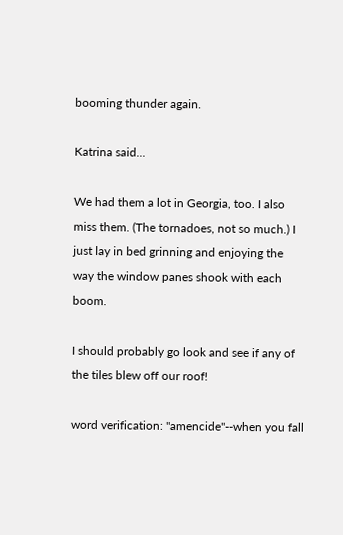booming thunder again.

Katrina said...

We had them a lot in Georgia, too. I also miss them. (The tornadoes, not so much.) I just lay in bed grinning and enjoying the way the window panes shook with each boom.

I should probably go look and see if any of the tiles blew off our roof!

word verification: "amencide"--when you fall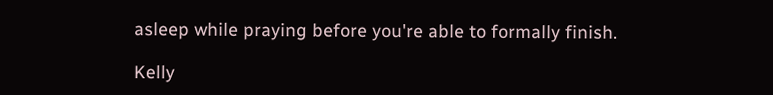asleep while praying before you're able to formally finish.

Kelly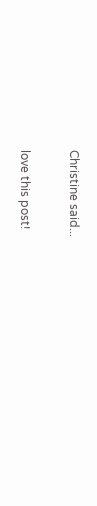Christine said...

love this post!